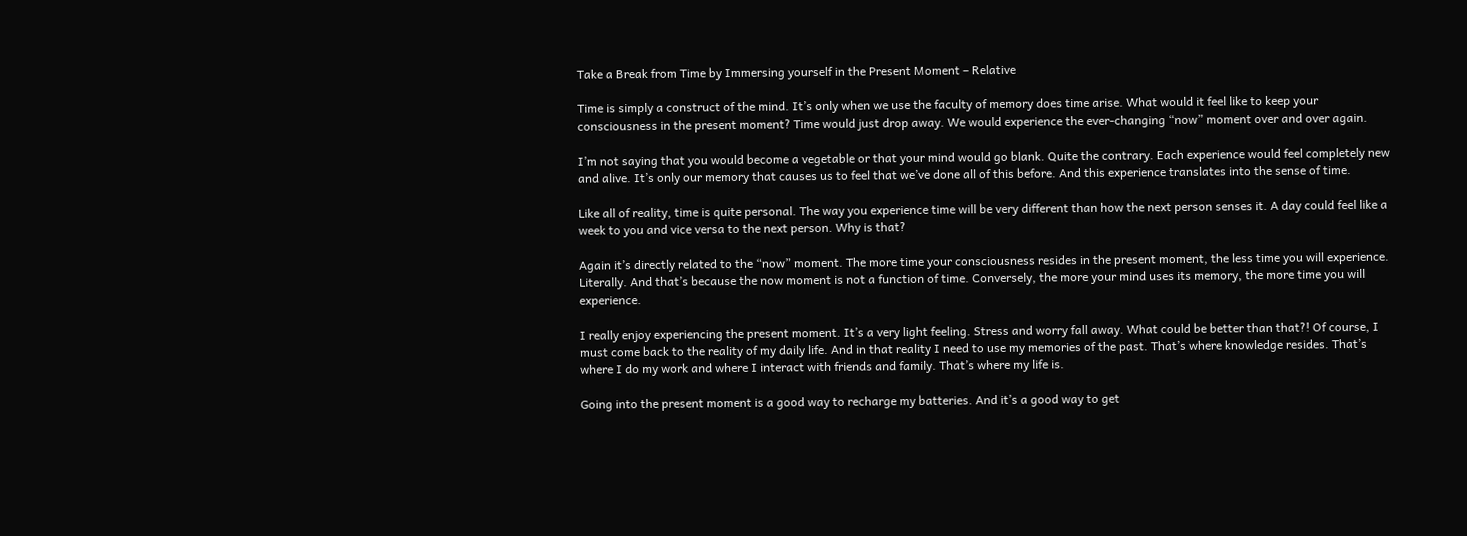Take a Break from Time by Immersing yourself in the Present Moment – Relative

Time is simply a construct of the mind. It’s only when we use the faculty of memory does time arise. What would it feel like to keep your consciousness in the present moment? Time would just drop away. We would experience the ever-changing “now” moment over and over again.

I’m not saying that you would become a vegetable or that your mind would go blank. Quite the contrary. Each experience would feel completely new and alive. It’s only our memory that causes us to feel that we’ve done all of this before. And this experience translates into the sense of time.

Like all of reality, time is quite personal. The way you experience time will be very different than how the next person senses it. A day could feel like a week to you and vice versa to the next person. Why is that?

Again it’s directly related to the “now” moment. The more time your consciousness resides in the present moment, the less time you will experience. Literally. And that’s because the now moment is not a function of time. Conversely, the more your mind uses its memory, the more time you will experience.

I really enjoy experiencing the present moment. It’s a very light feeling. Stress and worry fall away. What could be better than that?! Of course, I must come back to the reality of my daily life. And in that reality I need to use my memories of the past. That’s where knowledge resides. That’s where I do my work and where I interact with friends and family. That’s where my life is.

Going into the present moment is a good way to recharge my batteries. And it’s a good way to get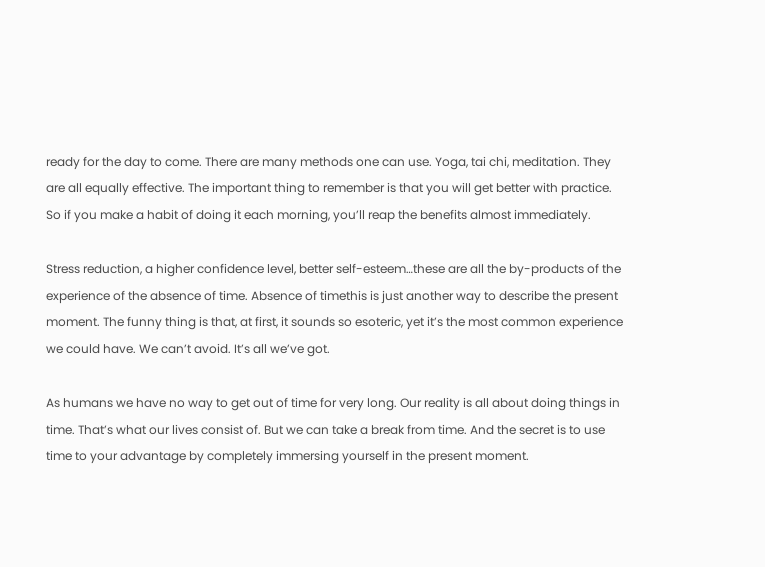ready for the day to come. There are many methods one can use. Yoga, tai chi, meditation. They are all equally effective. The important thing to remember is that you will get better with practice. So if you make a habit of doing it each morning, you’ll reap the benefits almost immediately.

Stress reduction, a higher confidence level, better self-esteem…these are all the by-products of the experience of the absence of time. Absence of timethis is just another way to describe the present moment. The funny thing is that, at first, it sounds so esoteric, yet it’s the most common experience we could have. We can’t avoid. It’s all we’ve got.

As humans we have no way to get out of time for very long. Our reality is all about doing things in time. That’s what our lives consist of. But we can take a break from time. And the secret is to use time to your advantage by completely immersing yourself in the present moment.